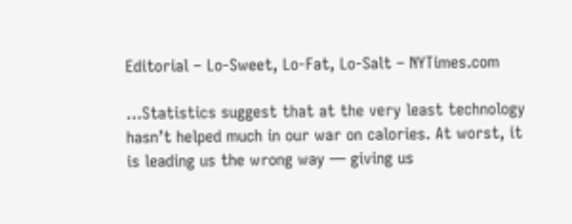Editorial – Lo-Sweet, Lo-Fat, Lo-Salt – NYTimes.com

…Statistics suggest that at the very least technology hasn’t helped much in our war on calories. At worst, it is leading us the wrong way — giving us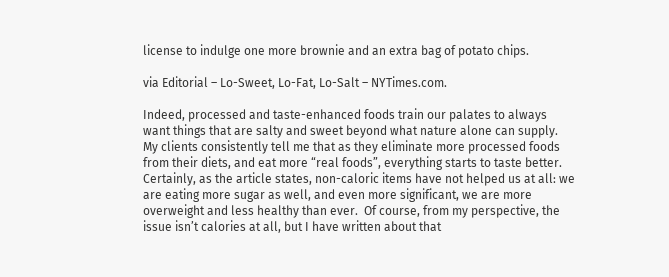license to indulge one more brownie and an extra bag of potato chips.

via Editorial – Lo-Sweet, Lo-Fat, Lo-Salt – NYTimes.com.

Indeed, processed and taste-enhanced foods train our palates to always want things that are salty and sweet beyond what nature alone can supply.  My clients consistently tell me that as they eliminate more processed foods from their diets, and eat more “real foods”, everything starts to taste better.  Certainly, as the article states, non-caloric items have not helped us at all: we are eating more sugar as well, and even more significant, we are more overweight and less healthy than ever.  Of course, from my perspective, the issue isn’t calories at all, but I have written about that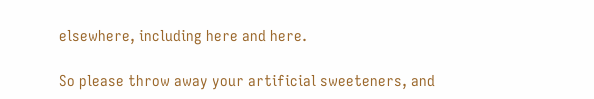elsewhere, including here and here.

So please throw away your artificial sweeteners, and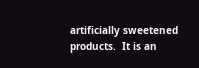artificially sweetened products.  It is an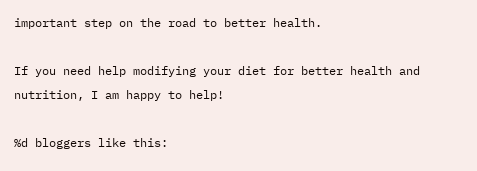important step on the road to better health.

If you need help modifying your diet for better health and nutrition, I am happy to help!

%d bloggers like this: